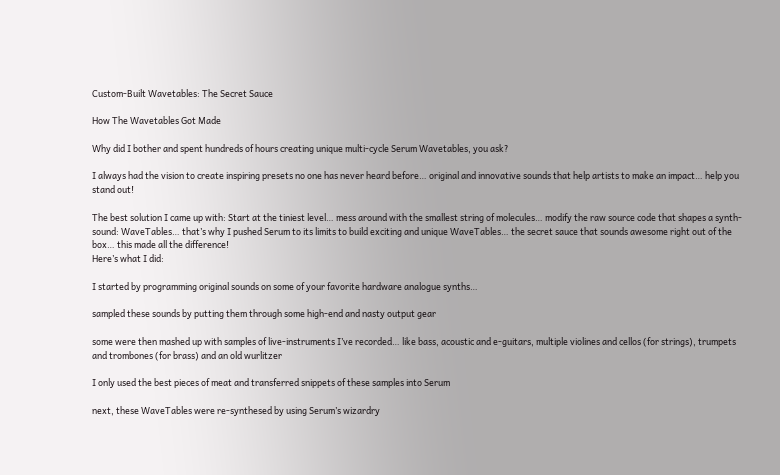Custom-Built Wavetables: The Secret Sauce

How The Wavetables Got Made

Why did I bother and spent hundreds of hours creating unique multi-cycle Serum Wavetables, you ask?

I always had the vision to create inspiring presets no one has never heard before… original and innovative sounds that help artists to make an impact… help you stand out!

The best solution I came up with: Start at the tiniest level… mess around with the smallest string of molecules… modify the raw source code that shapes a synth-sound: WaveTables… that’s why I pushed Serum to its limits to build exciting and unique WaveTables… the secret sauce that sounds awesome right out of the box… this made all the difference!
Here’s what I did:

I started by programming original sounds on some of your favorite hardware analogue synths…

sampled these sounds by putting them through some high-end and nasty output gear

some were then mashed up with samples of live-instruments I’ve recorded… like bass, acoustic and e-guitars, multiple violines and cellos (for strings), trumpets and trombones (for brass) and an old wurlitzer

I only used the best pieces of meat and transferred snippets of these samples into Serum

next, these WaveTables were re-synthesed by using Serum’s wizardry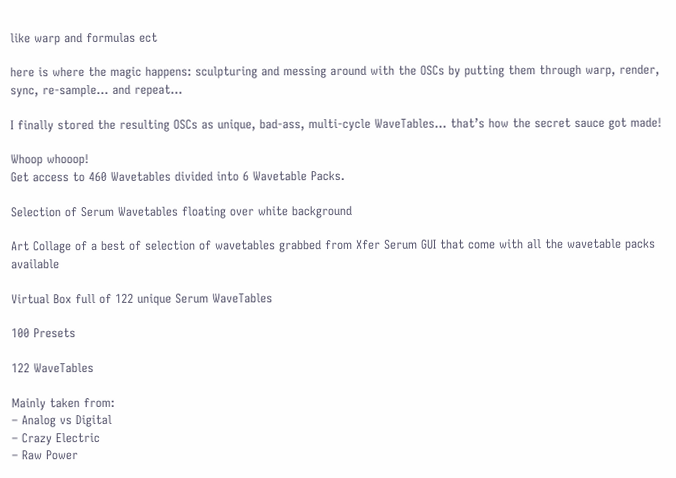like warp and formulas ect

here is where the magic happens: sculpturing and messing around with the OSCs by putting them through warp, render, sync, re-sample… and repeat…

I finally stored the resulting OSCs as unique, bad-ass, multi-cycle WaveTables… that’s how the secret sauce got made!

Whoop whooop!
Get access to 460 Wavetables divided into 6 Wavetable Packs.

Selection of Serum Wavetables floating over white background

Art Collage of a best of selection of wavetables grabbed from Xfer Serum GUI that come with all the wavetable packs available

Virtual Box full of 122 unique Serum WaveTables

100 Presets

122 WaveTables

Mainly taken from:
– Analog vs Digital
– Crazy Electric
– Raw Power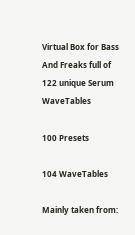Virtual Box for Bass And Freaks full of 122 unique Serum WaveTables

100 Presets

104 WaveTables

Mainly taken from: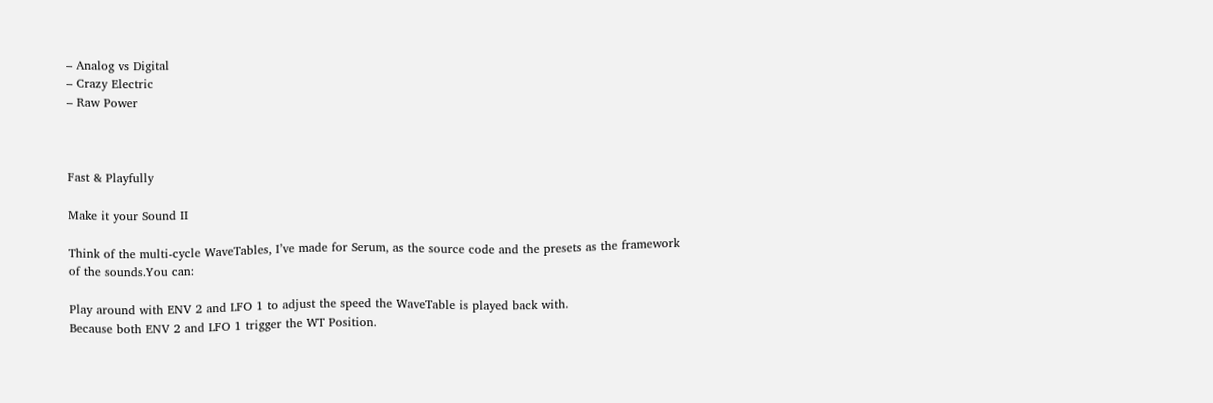– Analog vs Digital
– Crazy Electric
– Raw Power



Fast & Playfully

Make it your Sound II

Think of the multi-cycle WaveTables, I’ve made for Serum, as the source code and the presets as the framework of the sounds.You can:

Play around with ENV 2 and LFO 1 to adjust the speed the WaveTable is played back with.
Because both ENV 2 and LFO 1 trigger the WT Position.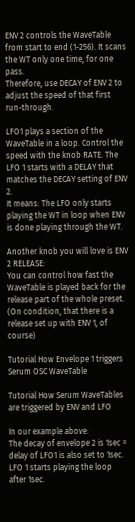ENV 2 controls the WaveTable from start to end (1-256). It scans the WT only one time, for one pass.
Therefore, use DECAY of ENV 2 to adjust the speed of that first run-through.

LFO1 plays a section of the WaveTable in a loop. Control the speed with the knob RATE. The LFO 1 starts with a DELAY that matches the DECAY setting of ENV 2.
It means: The LFO only starts playing the WT in loop when ENV is done playing through the WT.

Another knob you will love is ENV 2 RELEASE:
You can control how fast the WaveTable is played back for the release part of the whole preset.
(On condition, that there is a release set up with ENV 1, of course)

Tutorial How Envelope 1 triggers Serum OSC WaveTable

Tutorial How Serum WaveTables are triggered by ENV and LFO

In our example above:
The decay of envelope 2 is 1sec = delay of LFO1 is also set to 1sec. LFO 1 starts playing the loop after 1sec.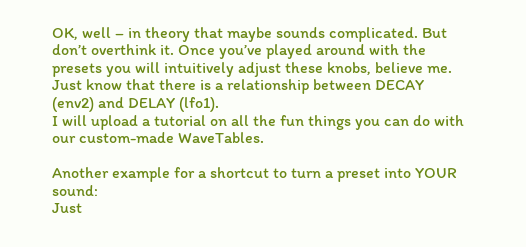OK, well – in theory that maybe sounds complicated. But don’t overthink it. Once you’ve played around with the presets you will intuitively adjust these knobs, believe me. Just know that there is a relationship between DECAY (env2) and DELAY (lfo1).
I will upload a tutorial on all the fun things you can do with our custom-made WaveTables.

Another example for a shortcut to turn a preset into YOUR sound:
Just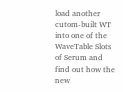load another cutom-built WT into one of the WaveTable Slots of Serum and find out how the new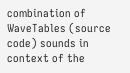combination of WaveTables (source code) sounds in context of the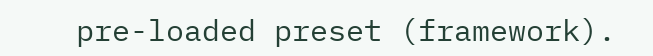pre-loaded preset (framework).